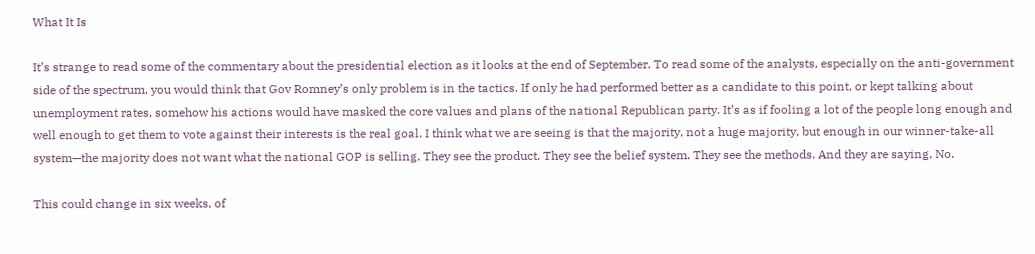What It Is

It’s strange to read some of the commentary about the presidential election as it looks at the end of September. To read some of the analysts, especially on the anti-government side of the spectrum, you would think that Gov Romney’s only problem is in the tactics. If only he had performed better as a candidate to this point, or kept talking about unemployment rates, somehow his actions would have masked the core values and plans of the national Republican party. It’s as if fooling a lot of the people long enough and well enough to get them to vote against their interests is the real goal. I think what we are seeing is that the majority, not a huge majority, but enough in our winner-take-all system—the majority does not want what the national GOP is selling. They see the product. They see the belief system. They see the methods. And they are saying, No.

This could change in six weeks, of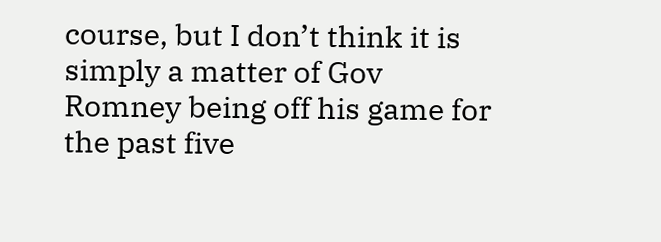course, but I don’t think it is simply a matter of Gov Romney being off his game for the past five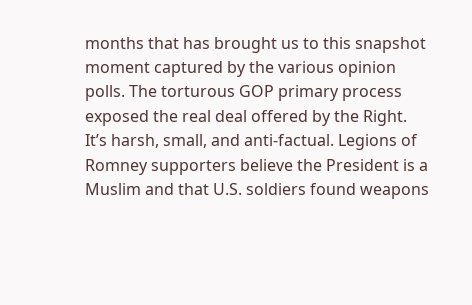months that has brought us to this snapshot moment captured by the various opinion polls. The torturous GOP primary process exposed the real deal offered by the Right. It’s harsh, small, and anti-factual. Legions of Romney supporters believe the President is a Muslim and that U.S. soldiers found weapons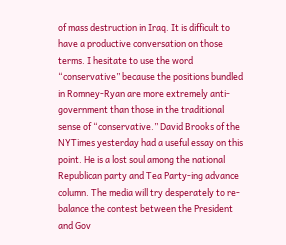of mass destruction in Iraq. It is difficult to have a productive conversation on those terms. I hesitate to use the word “conservative” because the positions bundled in Romney-Ryan are more extremely anti-government than those in the traditional sense of “conservative.” David Brooks of the NYTimes yesterday had a useful essay on this point. He is a lost soul among the national Republican party and Tea Party-ing advance column. The media will try desperately to re-balance the contest between the President and Gov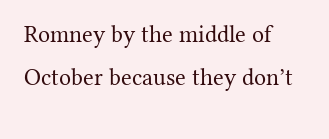Romney by the middle of October because they don’t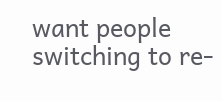want people switching to re-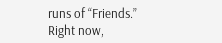runs of “Friends.” Right now,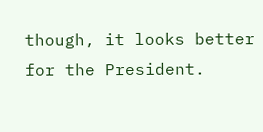though, it looks better for the President.